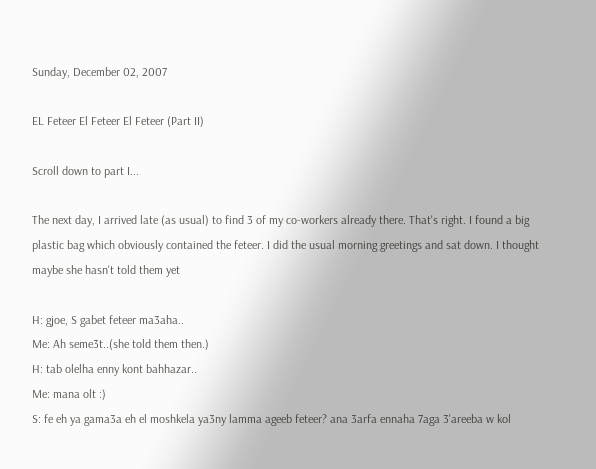Sunday, December 02, 2007

EL Feteer El Feteer El Feteer (Part II)

Scroll down to part I...

The next day, I arrived late (as usual) to find 3 of my co-workers already there. That's right. I found a big plastic bag which obviously contained the feteer. I did the usual morning greetings and sat down. I thought maybe she hasn't told them yet

H: gjoe, S gabet feteer ma3aha..
Me: Ah seme3t..(she told them then.)
H: tab olelha enny kont bahhazar..
Me: mana olt :)
S: fe eh ya gama3a eh el moshkela ya3ny lamma ageeb feteer? ana 3arfa ennaha 7aga 3'areeba w kol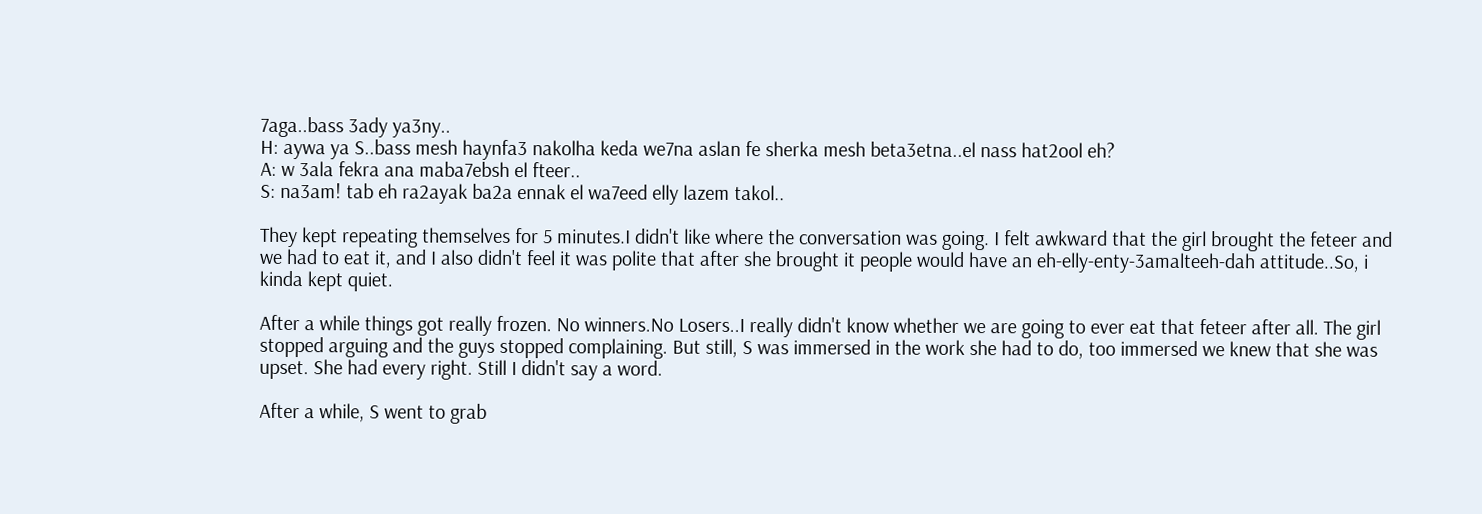7aga..bass 3ady ya3ny..
H: aywa ya S..bass mesh haynfa3 nakolha keda we7na aslan fe sherka mesh beta3etna..el nass hat2ool eh?
A: w 3ala fekra ana maba7ebsh el fteer..
S: na3am! tab eh ra2ayak ba2a ennak el wa7eed elly lazem takol..

They kept repeating themselves for 5 minutes.I didn't like where the conversation was going. I felt awkward that the girl brought the feteer and we had to eat it, and I also didn't feel it was polite that after she brought it people would have an eh-elly-enty-3amalteeh-dah attitude..So, i kinda kept quiet.

After a while things got really frozen. No winners.No Losers..I really didn't know whether we are going to ever eat that feteer after all. The girl stopped arguing and the guys stopped complaining. But still, S was immersed in the work she had to do, too immersed we knew that she was upset. She had every right. Still I didn't say a word.

After a while, S went to grab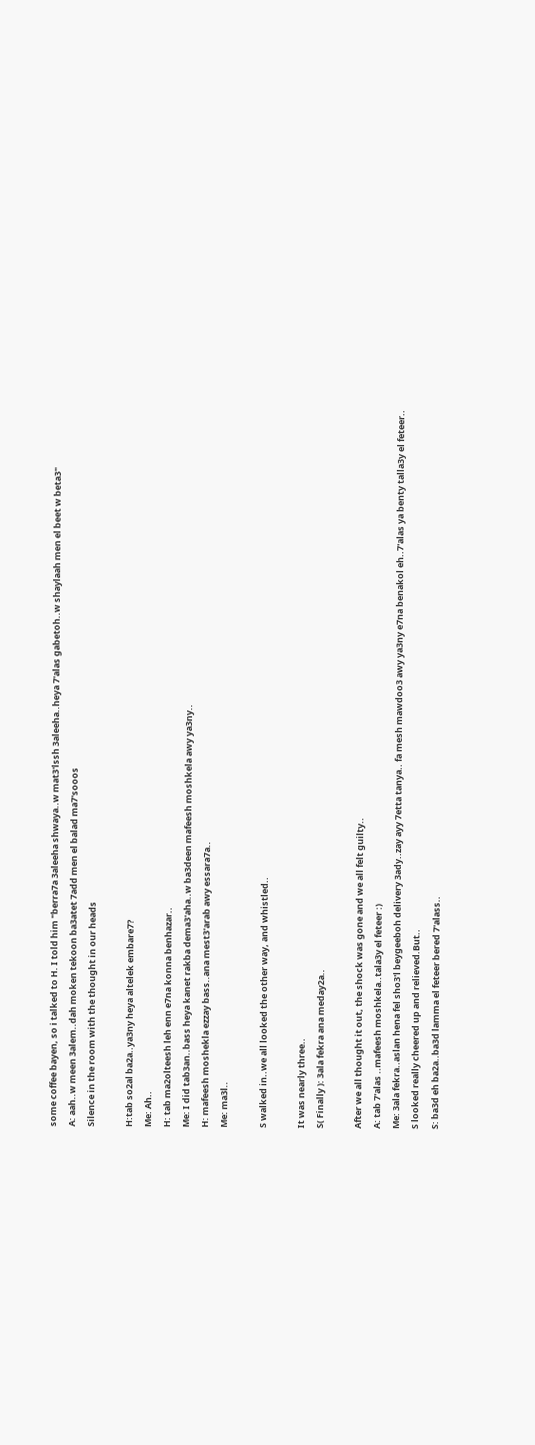some coffee bayen, so i talked to H. I told him "berra7a 3aleeha shwaya..w mat3'lssh 3aleeha..heya 7'alas gabetoh..w shaylaah men el beet w beta3"
A: aah..w meen 3alem..dah moken tekoon ba3atet 7add men el balad ma7'sooos
Silence in the room with the thought in our heads

H:tab so2al ba2a..ya3ny heya altelek embare7?
Me: Ah..
H: tab ma2olteesh leh enn e7na konna benhazar..
Me: I did tab3an..bass heya kanet rakba dema3'aha..w ba3deen mafeesh moshkela awy ya3ny..
H: mafeesh moshekla ezzay bass..ana mest3'arab awy essara7a..
Me: ma3l..

S walked in..we all looked the other way, and whistled..

It was nearly three..
S( Finally ): 3ala fekra ana meday2a..

After we all thought it out, the shock was gone and we all felt guilty..
A: tab 7'alas ..mafeesh moshkela..tala3y el feteer :)
Me: 3ala fekra..aslan hena fel sho3'l beygeeboh delivery 3ady..zay ayy 7etta tanya.. fa mesh mawdoo3 awy ya3ny e7na benakol eh..7'alas ya benty talla3y el feteer..
S looked really cheered up and relieved.But..
S: ba3d eh ba2a..ba3d lamma el feteer bered 7'alass..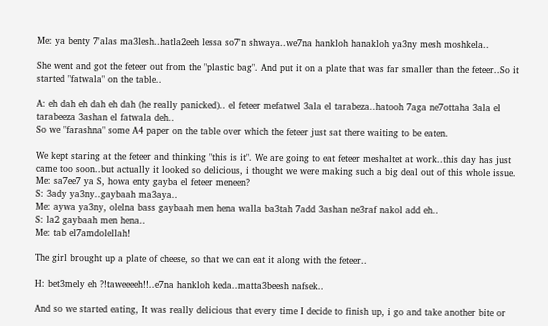Me: ya benty 7'alas ma3lesh..hatla2eeh lessa so7'n shwaya..we7na hankloh hanakloh ya3ny mesh moshkela..

She went and got the feteer out from the "plastic bag". And put it on a plate that was far smaller than the feteer..So it started "fatwala" on the table..

A: eh dah eh dah eh dah (he really panicked).. el feteer mefatwel 3ala el tarabeza..hatooh 7aga ne7ottaha 3ala el tarabeeza 3ashan el fatwala deh..
So we "farashna" some A4 paper on the table over which the feteer just sat there waiting to be eaten.

We kept staring at the feteer and thinking "this is it". We are going to eat feteer meshaltet at work..this day has just came too soon..but actually it looked so delicious, i thought we were making such a big deal out of this whole issue.
Me: sa7ee7 ya S, howa enty gayba el feteer meneen?
S: 3ady ya3ny..gaybaah ma3aya..
Me: aywa ya3ny, olelna bass gaybaah men hena walla ba3tah 7add 3ashan ne3raf nakol add eh..
S: la2 gaybaah men hena..
Me: tab el7amdolellah!

The girl brought up a plate of cheese, so that we can eat it along with the feteer..

H: bet3mely eh ?!taweeeeh!!..e7na hankloh keda..matta3beesh nafsek..

And so we started eating, It was really delicious that every time I decide to finish up, i go and take another bite or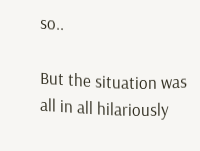so..

But the situation was all in all hilariously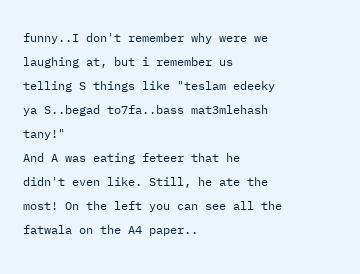funny..I don't remember why were we laughing at, but i remember us telling S things like "teslam edeeky ya S..begad to7fa..bass mat3mlehash tany!"
And A was eating feteer that he didn't even like. Still, he ate the most! On the left you can see all the fatwala on the A4 paper..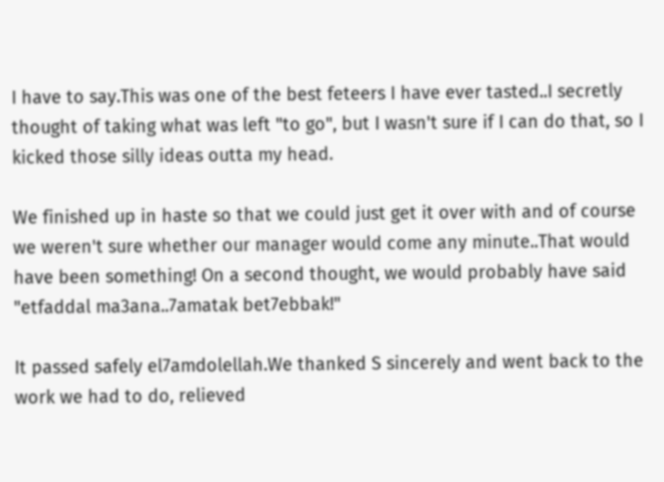I have to say.This was one of the best feteers I have ever tasted..I secretly thought of taking what was left "to go", but I wasn't sure if I can do that, so I kicked those silly ideas outta my head.

We finished up in haste so that we could just get it over with and of course we weren't sure whether our manager would come any minute..That would have been something! On a second thought, we would probably have said "etfaddal ma3ana..7amatak bet7ebbak!"

It passed safely el7amdolellah.We thanked S sincerely and went back to the work we had to do, relieved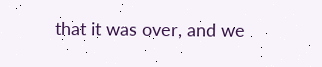that it was over, and we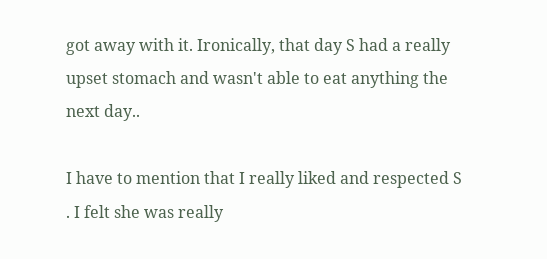got away with it. Ironically, that day S had a really upset stomach and wasn't able to eat anything the next day..

I have to mention that I really liked and respected S . I felt she was really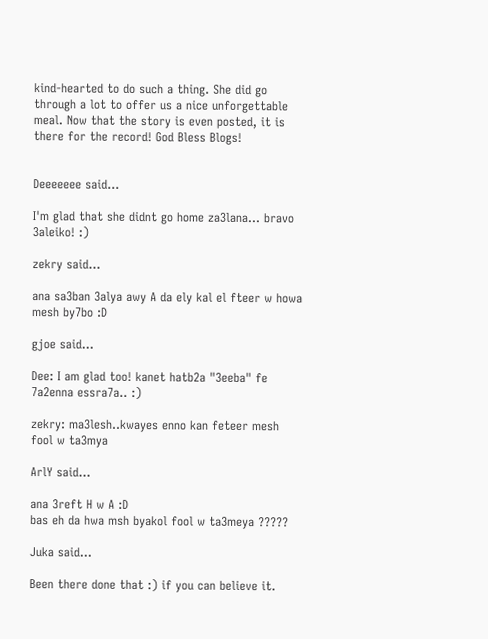kind-hearted to do such a thing. She did go through a lot to offer us a nice unforgettable meal. Now that the story is even posted, it is there for the record! God Bless Blogs!


Deeeeeee said...

I'm glad that she didnt go home za3lana... bravo 3aleiko! :)

zekry said...

ana sa3ban 3alya awy A da ely kal el fteer w howa mesh by7bo :D

gjoe said...

Dee: I am glad too! kanet hatb2a "3eeba" fe 7a2enna essra7a.. :)

zekry: ma3lesh..kwayes enno kan feteer mesh fool w ta3mya

ArlY said...

ana 3reft H w A :D
bas eh da hwa msh byakol fool w ta3meya ?????

Juka said...

Been there done that :) if you can believe it.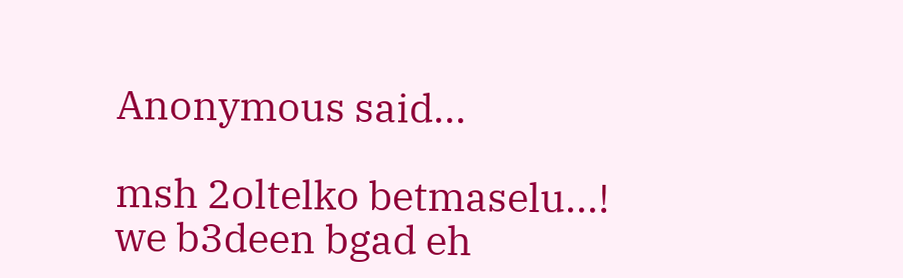Anonymous said...

msh 2oltelko betmaselu...!
we b3deen bgad eh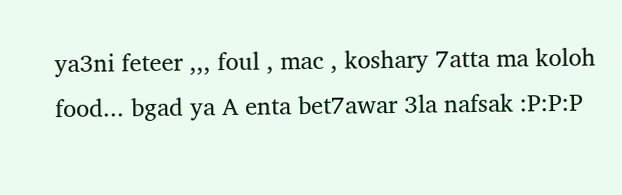ya3ni feteer ,,, foul , mac , koshary 7atta ma koloh food... bgad ya A enta bet7awar 3la nafsak :P:P:P